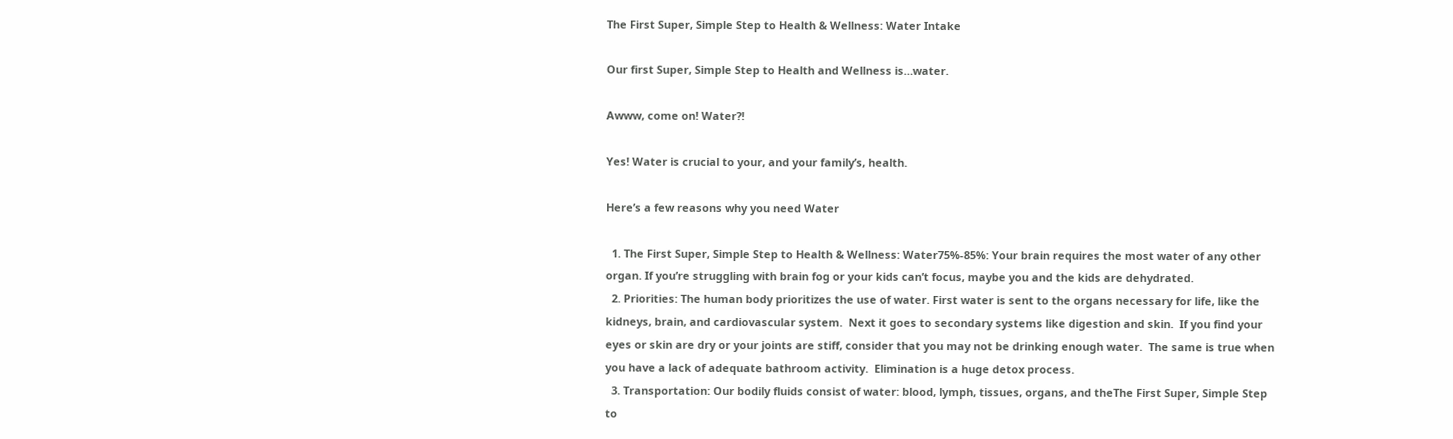The First Super, Simple Step to Health & Wellness: Water Intake

Our first Super, Simple Step to Health and Wellness is…water.

Awww, come on! Water?!

Yes! Water is crucial to your, and your family’s, health.

Here’s a few reasons why you need Water

  1. The First Super, Simple Step to Health & Wellness: Water75%-85%: Your brain requires the most water of any other organ. If you’re struggling with brain fog or your kids can’t focus, maybe you and the kids are dehydrated.
  2. Priorities: The human body prioritizes the use of water. First water is sent to the organs necessary for life, like the kidneys, brain, and cardiovascular system.  Next it goes to secondary systems like digestion and skin.  If you find your eyes or skin are dry or your joints are stiff, consider that you may not be drinking enough water.  The same is true when you have a lack of adequate bathroom activity.  Elimination is a huge detox process.
  3. Transportation: Our bodily fluids consist of water: blood, lymph, tissues, organs, and theThe First Super, Simple Step to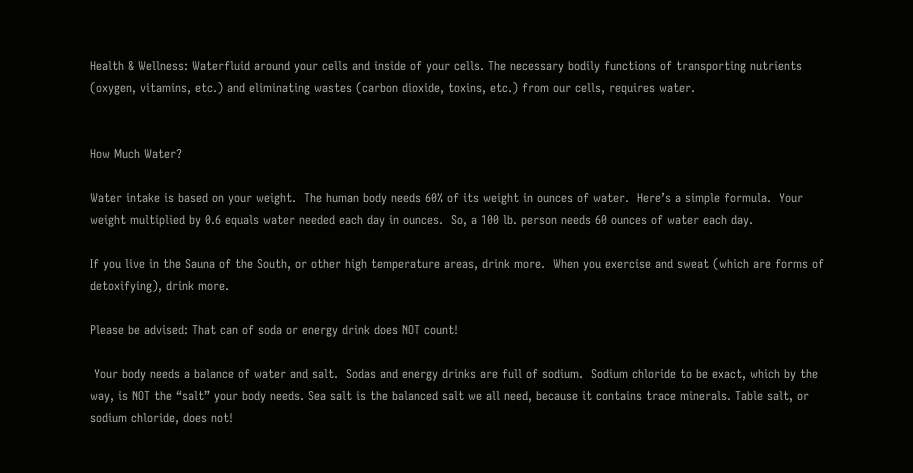Health & Wellness: Waterfluid around your cells and inside of your cells. The necessary bodily functions of transporting nutrients (oxygen, vitamins, etc.) and eliminating wastes (carbon dioxide, toxins, etc.) from our cells, requires water.


How Much Water?

Water intake is based on your weight.  The human body needs 60% of its weight in ounces of water.  Here’s a simple formula.  Your weight multiplied by 0.6 equals water needed each day in ounces.  So, a 100 lb. person needs 60 ounces of water each day.

If you live in the Sauna of the South, or other high temperature areas, drink more.  When you exercise and sweat (which are forms of detoxifying), drink more.

Please be advised: That can of soda or energy drink does NOT count!

 Your body needs a balance of water and salt.  Sodas and energy drinks are full of sodium.  Sodium chloride to be exact, which by the way, is NOT the “salt” your body needs. Sea salt is the balanced salt we all need, because it contains trace minerals. Table salt, or sodium chloride, does not!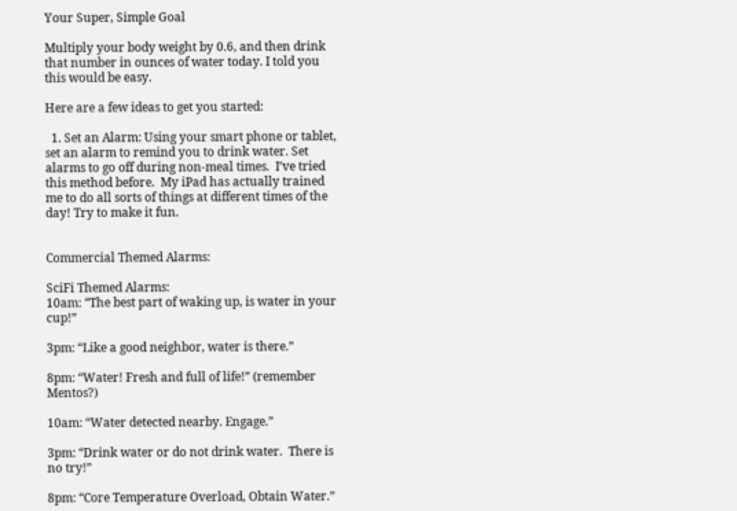Your Super, Simple Goal

Multiply your body weight by 0.6, and then drink that number in ounces of water today. I told you this would be easy.

Here are a few ideas to get you started:

  1. Set an Alarm: Using your smart phone or tablet, set an alarm to remind you to drink water. Set alarms to go off during non-meal times.  I’ve tried this method before.  My iPad has actually trained me to do all sorts of things at different times of the day! Try to make it fun.


Commercial Themed Alarms:

SciFi Themed Alarms:
10am: “The best part of waking up, is water in your cup!”

3pm: “Like a good neighbor, water is there.”

8pm: “Water! Fresh and full of life!” (remember Mentos?)

10am: “Water detected nearby. Engage.”

3pm: “Drink water or do not drink water.  There is no try!”

8pm: “Core Temperature Overload, Obtain Water.”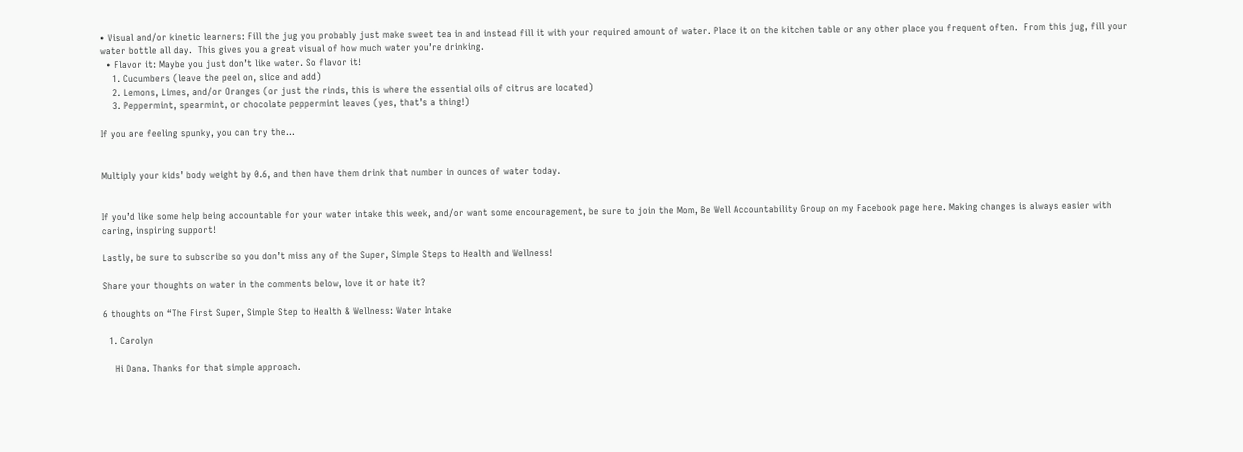• Visual and/or kinetic learners: Fill the jug you probably just make sweet tea in and instead fill it with your required amount of water. Place it on the kitchen table or any other place you frequent often.  From this jug, fill your water bottle all day.  This gives you a great visual of how much water you’re drinking.
  • Flavor it: Maybe you just don’t like water. So flavor it!
    1. Cucumbers (leave the peel on, slice and add)
    2. Lemons, Limes, and/or Oranges (or just the rinds, this is where the essential oils of citrus are located)
    3. Peppermint, spearmint, or chocolate peppermint leaves (yes, that’s a thing!)

If you are feeling spunky, you can try the…


Multiply your kids’ body weight by 0.6, and then have them drink that number in ounces of water today.


If you’d like some help being accountable for your water intake this week, and/or want some encouragement, be sure to join the Mom, Be Well Accountability Group on my Facebook page here. Making changes is always easier with caring, inspiring support!

Lastly, be sure to subscribe so you don’t miss any of the Super, Simple Steps to Health and Wellness!

Share your thoughts on water in the comments below, love it or hate it?

6 thoughts on “The First Super, Simple Step to Health & Wellness: Water Intake

  1. Carolyn

    Hi Dana. Thanks for that simple approach.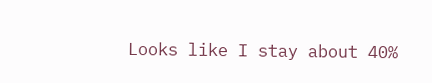Looks like I stay about 40%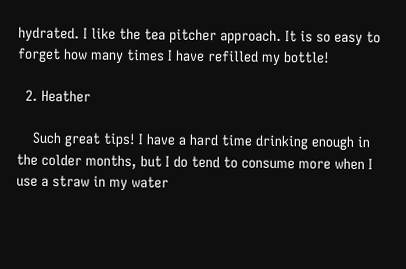hydrated. I like the tea pitcher approach. It is so easy to forget how many times I have refilled my bottle!

  2. Heather

    Such great tips! I have a hard time drinking enough in the colder months, but I do tend to consume more when I use a straw in my water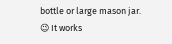bottle or large mason jar. 😉 It works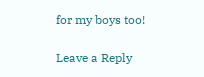for my boys too!

Leave a Reply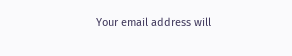Your email address will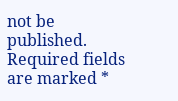not be published. Required fields are marked *